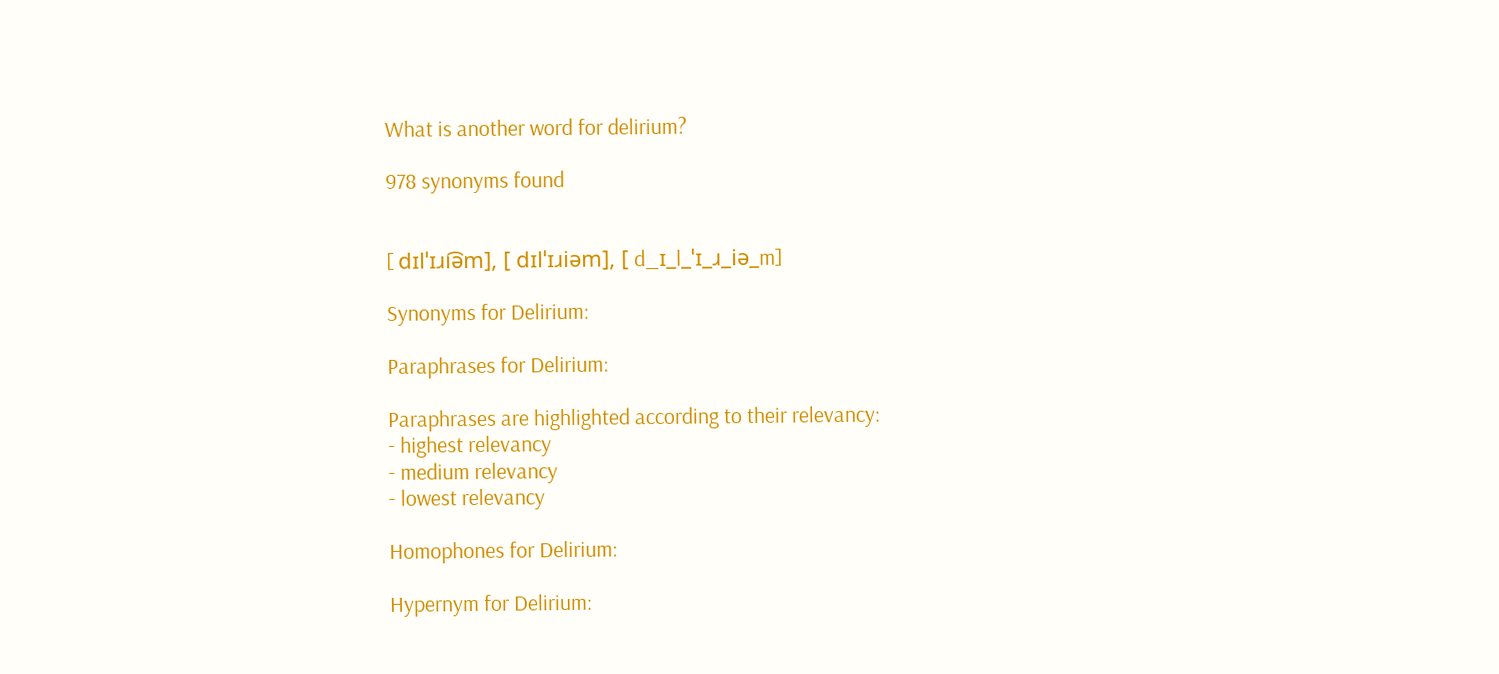What is another word for delirium?

978 synonyms found


[ dɪlˈɪɹi͡əm], [ dɪlˈɪɹiəm], [ d_ɪ_l_ˈɪ_ɹ_iə_m]

Synonyms for Delirium:

Paraphrases for Delirium:

Paraphrases are highlighted according to their relevancy:
- highest relevancy
- medium relevancy
- lowest relevancy

Homophones for Delirium:

Hypernym for Delirium: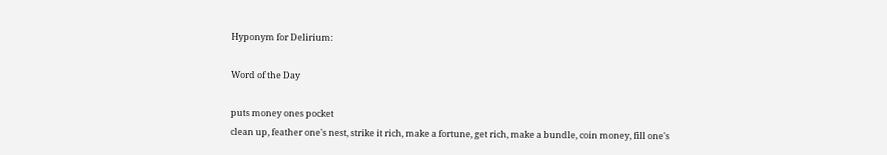Hyponym for Delirium:

Word of the Day

puts money ones pocket
clean up, feather one's nest, strike it rich, make a fortune, get rich, make a bundle, coin money, fill one's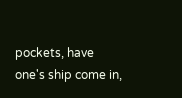pockets, have one's ship come in,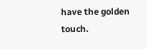have the golden touch.